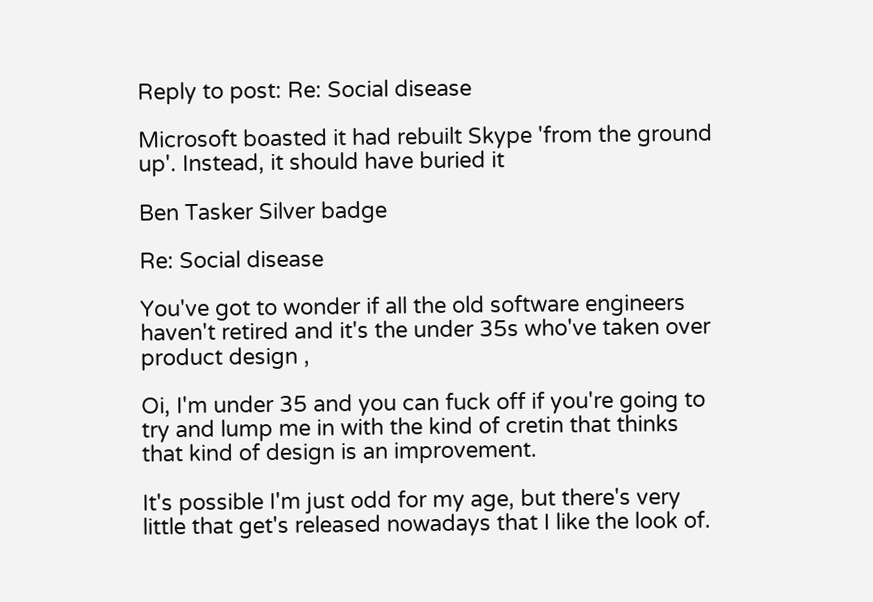Reply to post: Re: Social disease

Microsoft boasted it had rebuilt Skype 'from the ground up'. Instead, it should have buried it

Ben Tasker Silver badge

Re: Social disease

You've got to wonder if all the old software engineers haven't retired and it's the under 35s who've taken over product design ,

Oi, I'm under 35 and you can fuck off if you're going to try and lump me in with the kind of cretin that thinks that kind of design is an improvement.

It's possible I'm just odd for my age, but there's very little that get's released nowadays that I like the look of.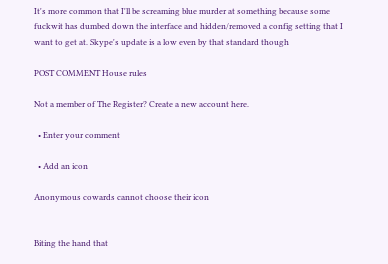It's more common that I'll be screaming blue murder at something because some fuckwit has dumbed down the interface and hidden/removed a config setting that I want to get at. Skype's update is a low even by that standard though

POST COMMENT House rules

Not a member of The Register? Create a new account here.

  • Enter your comment

  • Add an icon

Anonymous cowards cannot choose their icon


Biting the hand that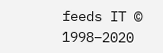feeds IT © 1998–2020